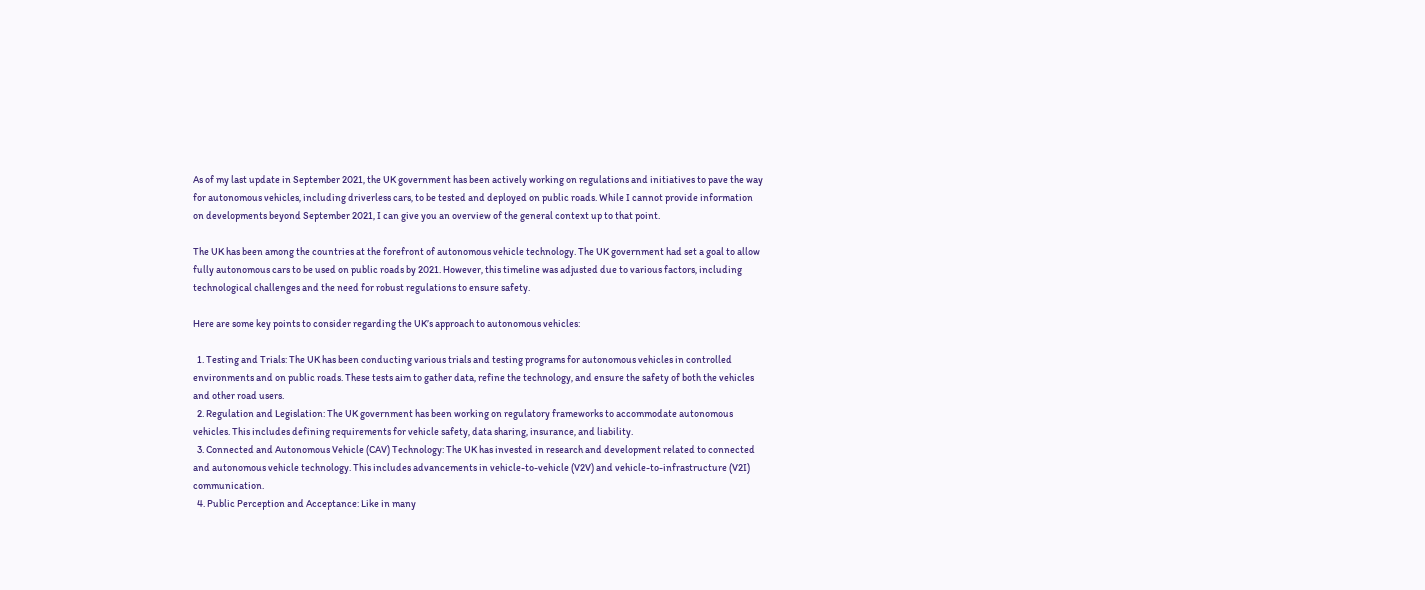As of my last update in September 2021, the UK government has been actively working on regulations and initiatives to pave the way for autonomous vehicles, including driverless cars, to be tested and deployed on public roads. While I cannot provide information on developments beyond September 2021, I can give you an overview of the general context up to that point.

The UK has been among the countries at the forefront of autonomous vehicle technology. The UK government had set a goal to allow fully autonomous cars to be used on public roads by 2021. However, this timeline was adjusted due to various factors, including technological challenges and the need for robust regulations to ensure safety.

Here are some key points to consider regarding the UK’s approach to autonomous vehicles:

  1. Testing and Trials: The UK has been conducting various trials and testing programs for autonomous vehicles in controlled environments and on public roads. These tests aim to gather data, refine the technology, and ensure the safety of both the vehicles and other road users.
  2. Regulation and Legislation: The UK government has been working on regulatory frameworks to accommodate autonomous vehicles. This includes defining requirements for vehicle safety, data sharing, insurance, and liability.
  3. Connected and Autonomous Vehicle (CAV) Technology: The UK has invested in research and development related to connected and autonomous vehicle technology. This includes advancements in vehicle-to-vehicle (V2V) and vehicle-to-infrastructure (V2I) communication.
  4. Public Perception and Acceptance: Like in many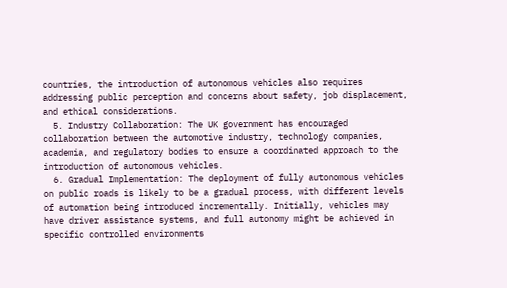countries, the introduction of autonomous vehicles also requires addressing public perception and concerns about safety, job displacement, and ethical considerations.
  5. Industry Collaboration: The UK government has encouraged collaboration between the automotive industry, technology companies, academia, and regulatory bodies to ensure a coordinated approach to the introduction of autonomous vehicles.
  6. Gradual Implementation: The deployment of fully autonomous vehicles on public roads is likely to be a gradual process, with different levels of automation being introduced incrementally. Initially, vehicles may have driver assistance systems, and full autonomy might be achieved in specific controlled environments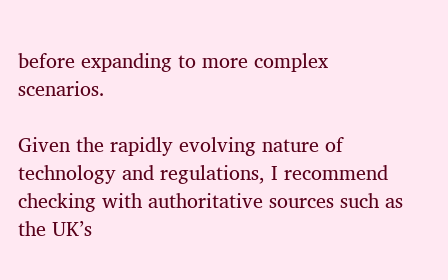before expanding to more complex scenarios.

Given the rapidly evolving nature of technology and regulations, I recommend checking with authoritative sources such as the UK’s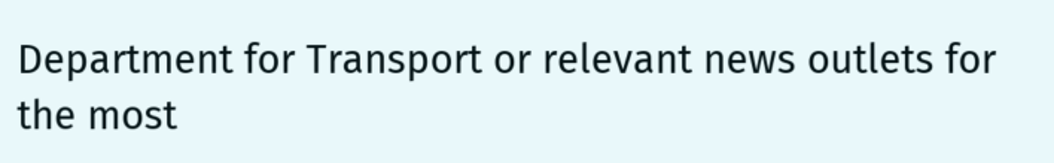Department for Transport or relevant news outlets for the most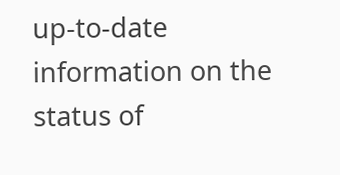up-to-date information on the status of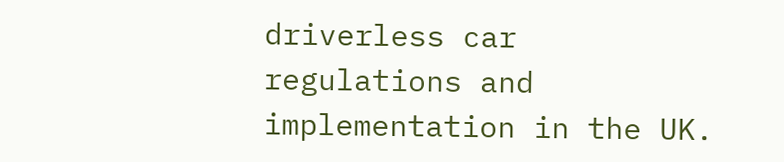driverless car regulations and implementation in the UK.